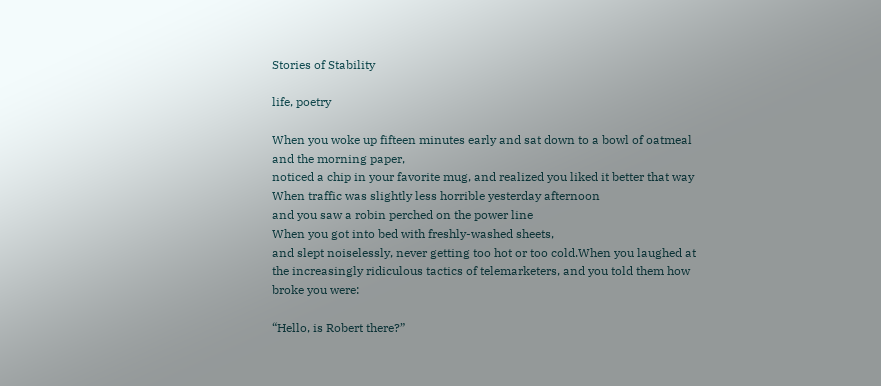Stories of Stability

life, poetry

When you woke up fifteen minutes early and sat down to a bowl of oatmeal and the morning paper,
noticed a chip in your favorite mug, and realized you liked it better that way
When traffic was slightly less horrible yesterday afternoon
and you saw a robin perched on the power line
When you got into bed with freshly-washed sheets,
and slept noiselessly, never getting too hot or too cold.When you laughed at the increasingly ridiculous tactics of telemarketers, and you told them how broke you were:

“Hello, is Robert there?”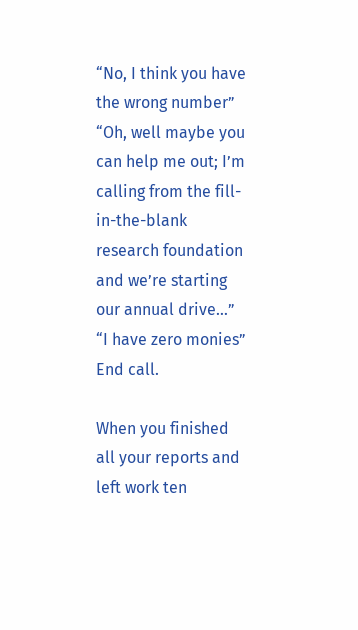“No, I think you have the wrong number”
“Oh, well maybe you can help me out; I’m calling from the fill-in-the-blank research foundation and we’re starting our annual drive…”
“I have zero monies”
End call.

When you finished all your reports and left work ten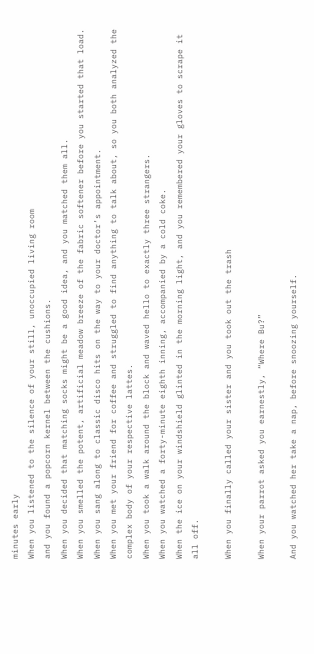minutes early
When you listened to the silence of your still, unoccupied living room
and you found a popcorn kernel between the cushions.
When you decided that matching socks might be a good idea, and you matched them all.
When you smelled the potent, artificial meadow breeze of the fabric softener before you started that load.
When you sang along to classic disco hits on the way to your doctor’s appointment.
When you met your friend for coffee and struggled to find anything to talk about, so you both analyzed the complex body of your respective lattes.
When you took a walk around the block and waved hello to exactly three strangers.
When you watched a forty-minute eighth inning, accompanied by a cold coke.
When the ice on your windshield glinted in the morning light, and you remembered your gloves to scrape it all off.

When you finally called your sister and you took out the trash

When your parrot asked you earnestly, “Where Bu?”

And you watched her take a nap, before snoozing yourself.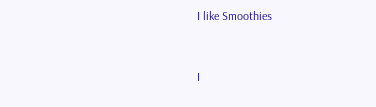I like Smoothies


I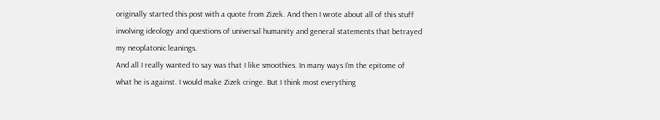originally started this post with a quote from Zizek. And then I wrote about all of this stuff involving ideology and questions of universal humanity and general statements that betrayed my neoplatonic leanings.
And all I really wanted to say was that I like smoothies. In many ways I’m the epitome of what he is against. I would make Zizek cringe. But I think most everything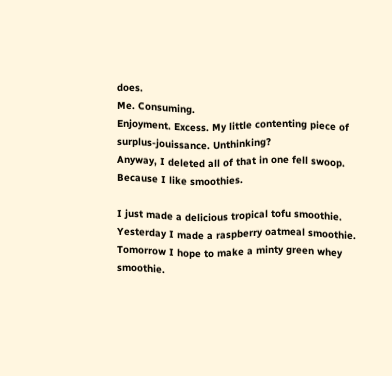does.
Me. Consuming.
Enjoyment. Excess. My little contenting piece of surplus-jouissance. Unthinking?
Anyway, I deleted all of that in one fell swoop. Because I like smoothies.

I just made a delicious tropical tofu smoothie. Yesterday I made a raspberry oatmeal smoothie. Tomorrow I hope to make a minty green whey smoothie.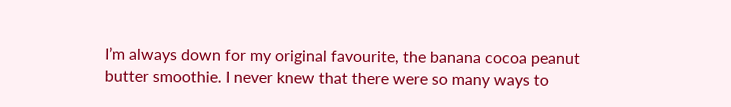I’m always down for my original favourite, the banana cocoa peanut butter smoothie. I never knew that there were so many ways to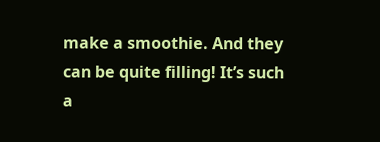make a smoothie. And they can be quite filling! It’s such a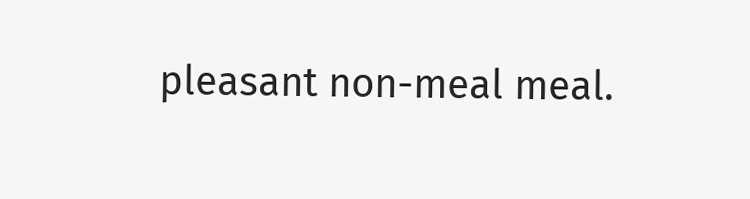pleasant non-meal meal.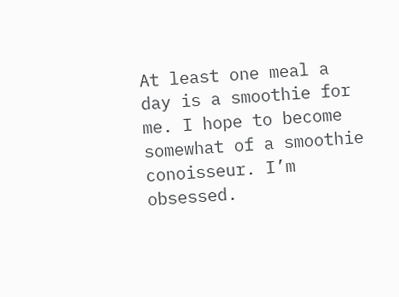At least one meal a day is a smoothie for me. I hope to become somewhat of a smoothie conoisseur. I’m obsessed.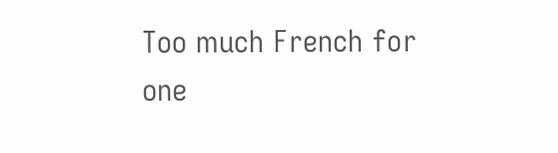Too much French for one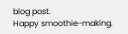blog post.
Happy smoothie-making.